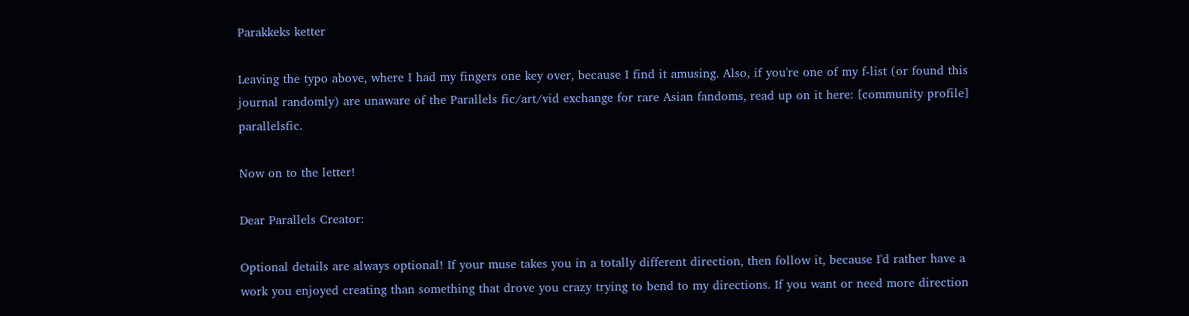Parakkeks ketter

Leaving the typo above, where I had my fingers one key over, because I find it amusing. Also, if you're one of my f-list (or found this journal randomly) are unaware of the Parallels fic/art/vid exchange for rare Asian fandoms, read up on it here: [community profile] parallelsfic.

Now on to the letter!

Dear Parallels Creator:

Optional details are always optional! If your muse takes you in a totally different direction, then follow it, because I'd rather have a work you enjoyed creating than something that drove you crazy trying to bend to my directions. If you want or need more direction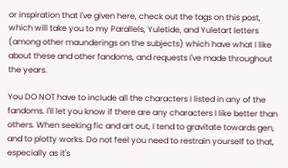or inspiration that I've given here, check out the tags on this post, which will take you to my Parallels, Yuletide, and Yuletart letters (among other maunderings on the subjects) which have what I like about these and other fandoms, and requests I've made throughout the years.

You DO NOT have to include all the characters I listed in any of the fandoms. I'll let you know if there are any characters I like better than others. When seeking fic and art out, I tend to gravitate towards gen, and to plotty works. Do not feel you need to restrain yourself to that, especially as it's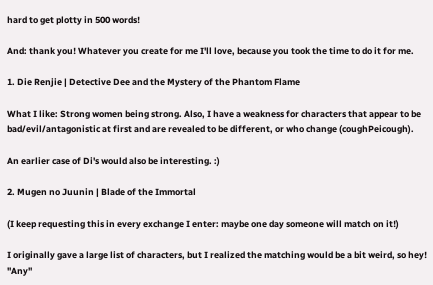hard to get plotty in 500 words!

And: thank you! Whatever you create for me I'll love, because you took the time to do it for me.

1. Die Renjie | Detective Dee and the Mystery of the Phantom Flame

What I like: Strong women being strong. Also, I have a weakness for characters that appear to be bad/evil/antagonistic at first and are revealed to be different, or who change (coughPeicough).

An earlier case of Di's would also be interesting. :)

2. Mugen no Juunin | Blade of the Immortal

(I keep requesting this in every exchange I enter: maybe one day someone will match on it!)

I originally gave a large list of characters, but I realized the matching would be a bit weird, so hey! "Any"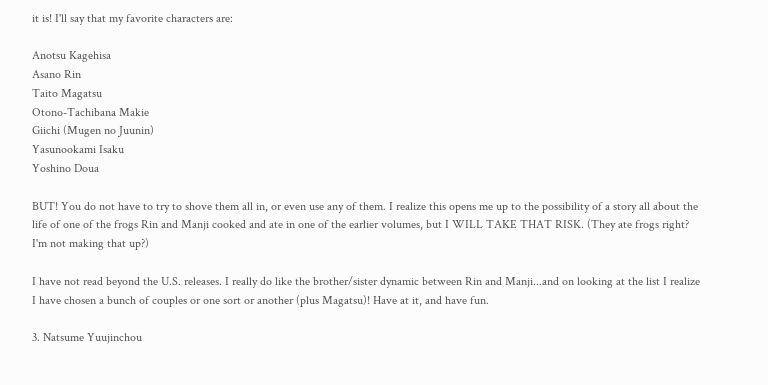it is! I'll say that my favorite characters are:

Anotsu Kagehisa
Asano Rin
Taito Magatsu
Otono-Tachibana Makie
Giichi (Mugen no Juunin)
Yasunookami Isaku
Yoshino Doua

BUT! You do not have to try to shove them all in, or even use any of them. I realize this opens me up to the possibility of a story all about the life of one of the frogs Rin and Manji cooked and ate in one of the earlier volumes, but I WILL TAKE THAT RISK. (They ate frogs right? I'm not making that up?)

I have not read beyond the U.S. releases. I really do like the brother/sister dynamic between Rin and Manji...and on looking at the list I realize I have chosen a bunch of couples or one sort or another (plus Magatsu)! Have at it, and have fun.

3. Natsume Yuujinchou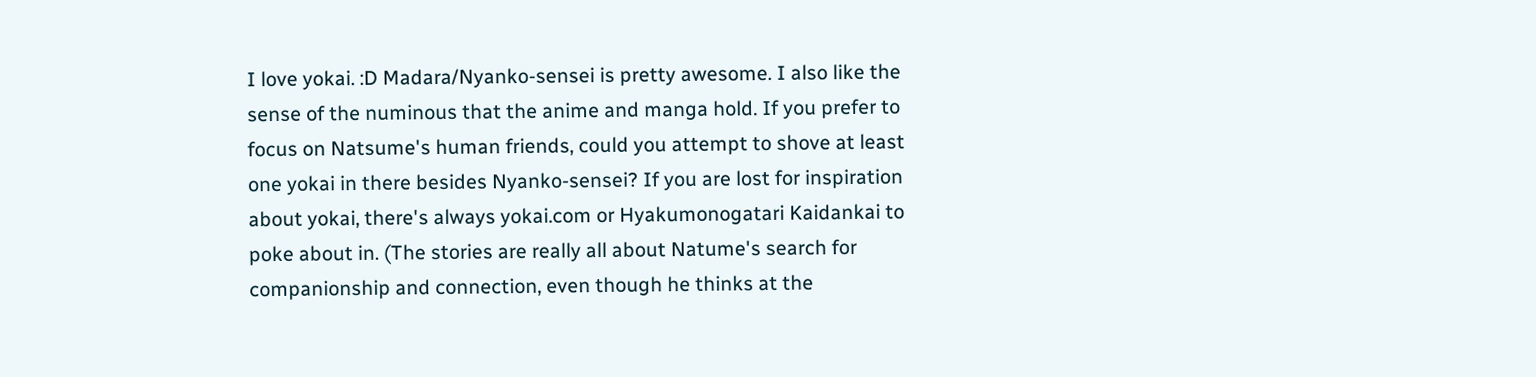I love yokai. :D Madara/Nyanko-sensei is pretty awesome. I also like the sense of the numinous that the anime and manga hold. If you prefer to focus on Natsume's human friends, could you attempt to shove at least one yokai in there besides Nyanko-sensei? If you are lost for inspiration about yokai, there's always yokai.com or Hyakumonogatari Kaidankai to poke about in. (The stories are really all about Natume's search for companionship and connection, even though he thinks at the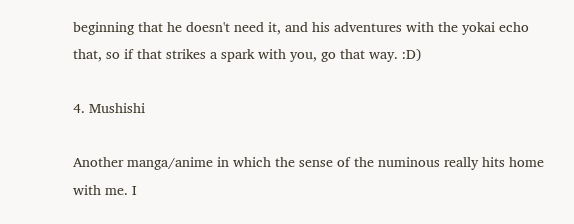beginning that he doesn't need it, and his adventures with the yokai echo that, so if that strikes a spark with you, go that way. :D)

4. Mushishi

Another manga/anime in which the sense of the numinous really hits home with me. I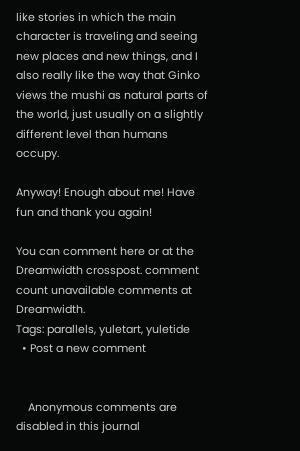like stories in which the main character is traveling and seeing new places and new things, and I also really like the way that Ginko views the mushi as natural parts of the world, just usually on a slightly different level than humans occupy.

Anyway! Enough about me! Have fun and thank you again!

You can comment here or at the Dreamwidth crosspost. comment count unavailable comments at Dreamwidth.
Tags: parallels, yuletart, yuletide
  • Post a new comment


    Anonymous comments are disabled in this journal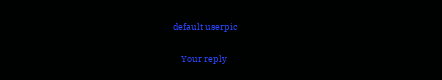default userpic

    Your reply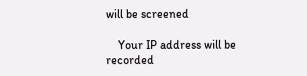will be screened

    Your IP address will be recorded